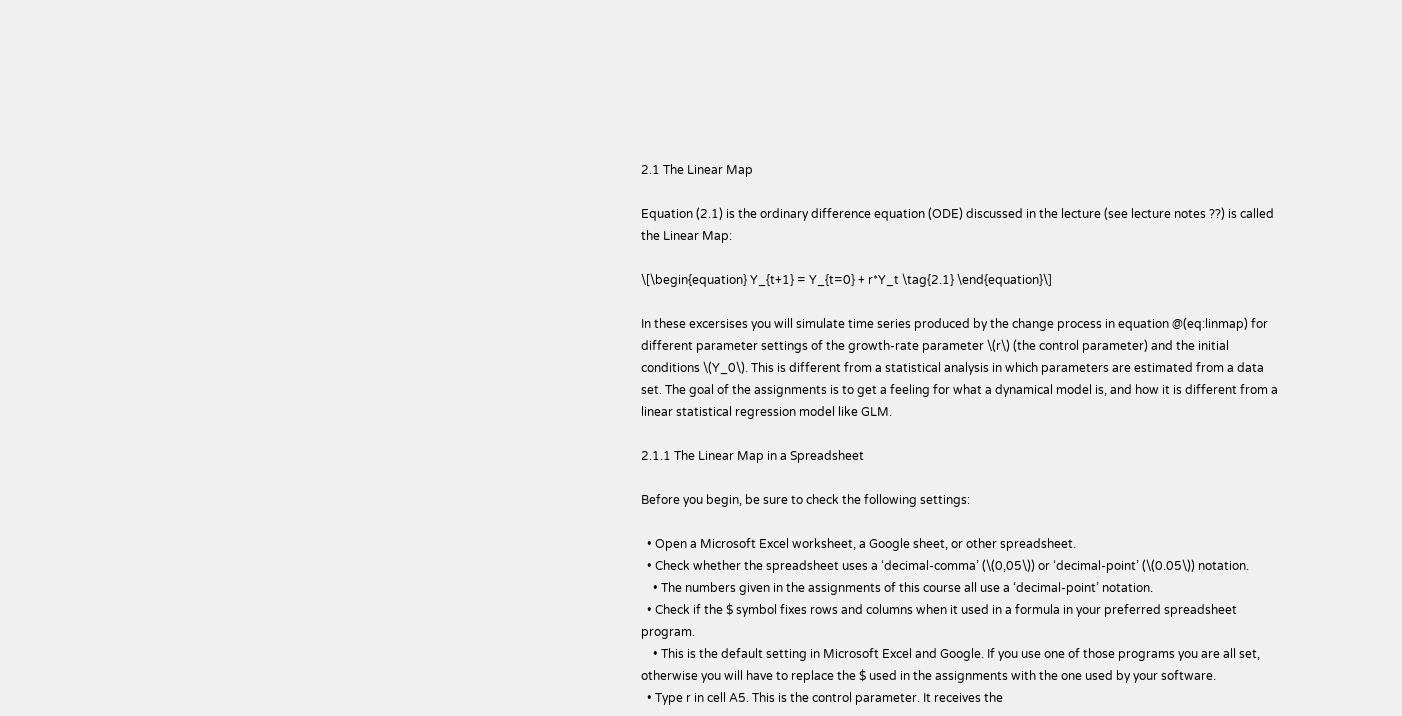2.1 The Linear Map

Equation (2.1) is the ordinary difference equation (ODE) discussed in the lecture (see lecture notes ??) is called the Linear Map:

\[\begin{equation} Y_{t+1} = Y_{t=0} + r*Y_t \tag{2.1} \end{equation}\]

In these excersises you will simulate time series produced by the change process in equation @(eq:linmap) for different parameter settings of the growth-rate parameter \(r\) (the control parameter) and the initial conditions \(Y_0\). This is different from a statistical analysis in which parameters are estimated from a data set. The goal of the assignments is to get a feeling for what a dynamical model is, and how it is different from a linear statistical regression model like GLM.

2.1.1 The Linear Map in a Spreadsheet

Before you begin, be sure to check the following settings:

  • Open a Microsoft Excel worksheet, a Google sheet, or other spreadsheet.
  • Check whether the spreadsheet uses a ‘decimal-comma’ (\(0,05\)) or ‘decimal-point’ (\(0.05\)) notation.
    • The numbers given in the assignments of this course all use a ‘decimal-point’ notation.
  • Check if the $ symbol fixes rows and columns when it used in a formula in your preferred spreadsheet program.
    • This is the default setting in Microsoft Excel and Google. If you use one of those programs you are all set, otherwise you will have to replace the $ used in the assignments with the one used by your software.
  • Type r in cell A5. This is the control parameter. It receives the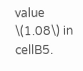value \(1.08\) in cellB5.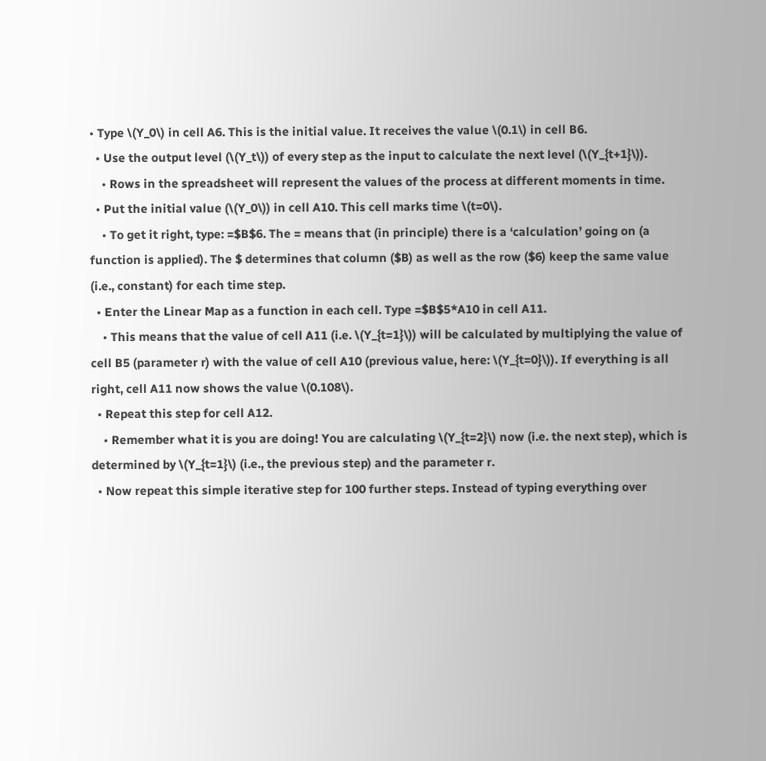• Type \(Y_0\) in cell A6. This is the initial value. It receives the value \(0.1\) in cell B6.
  • Use the output level (\(Y_t\)) of every step as the input to calculate the next level (\(Y_{t+1}\)).
    • Rows in the spreadsheet will represent the values of the process at different moments in time.
  • Put the initial value (\(Y_0\)) in cell A10. This cell marks time \(t=0\).
    • To get it right, type: =$B$6. The = means that (in principle) there is a ‘calculation’ going on (a function is applied). The $ determines that column ($B) as well as the row ($6) keep the same value (i.e., constant) for each time step.
  • Enter the Linear Map as a function in each cell. Type =$B$5*A10 in cell A11.
    • This means that the value of cell A11 (i.e. \(Y_{t=1}\)) will be calculated by multiplying the value of cell B5 (parameter r) with the value of cell A10 (previous value, here: \(Y_{t=0}\)). If everything is all right, cell A11 now shows the value \(0.108\).
  • Repeat this step for cell A12.
    • Remember what it is you are doing! You are calculating \(Y_{t=2}\) now (i.e. the next step), which is determined by \(Y_{t=1}\) (i.e., the previous step) and the parameter r.
  • Now repeat this simple iterative step for 100 further steps. Instead of typing everything over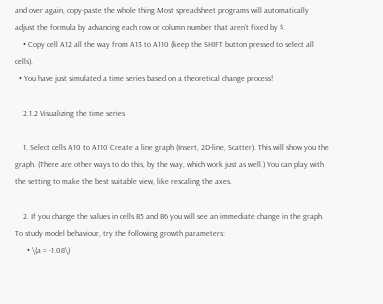and over again, copy-paste the whole thing.Most spreadsheet programs will automatically adjust the formula by advancing each row or column number that aren’t fixed by $.
    • Copy cell A12 all the way from A13 to A110 (keep the SHIFT button pressed to select all cells).
  • You have just simulated a time series based on a theoretical change process!

    2.1.2 Visualizing the time series

    1. Select cells A10 to A110 Create a line graph (Insert, 2D-line, Scatter). This will show you the graph. (There are other ways to do this, by the way, which work just as well.) You can play with the setting to make the best suitable view, like rescaling the axes.

    2. If you change the values in cells B5 and B6 you will see an immediate change in the graph. To study model behaviour, try the following growth parameters:
      • \(a = -1.08\)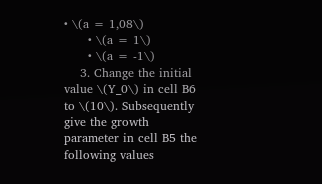• \(a = 1,08\)
      • \(a = 1\)
      • \(a = -1\)
    3. Change the initial value \(Y_0\) in cell B6 to \(10\). Subsequently give the growth parameter in cell B5 the following values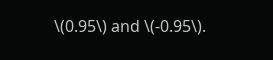\(0.95\) and \(-0.95\).